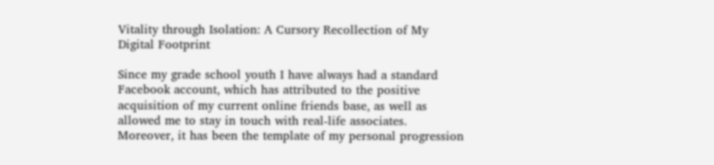Vitality through Isolation: A Cursory Recollection of My Digital Footprint

Since my grade school youth I have always had a standard Facebook account, which has attributed to the positive acquisition of my current online friends base, as well as allowed me to stay in touch with real-life associates. Moreover, it has been the template of my personal progression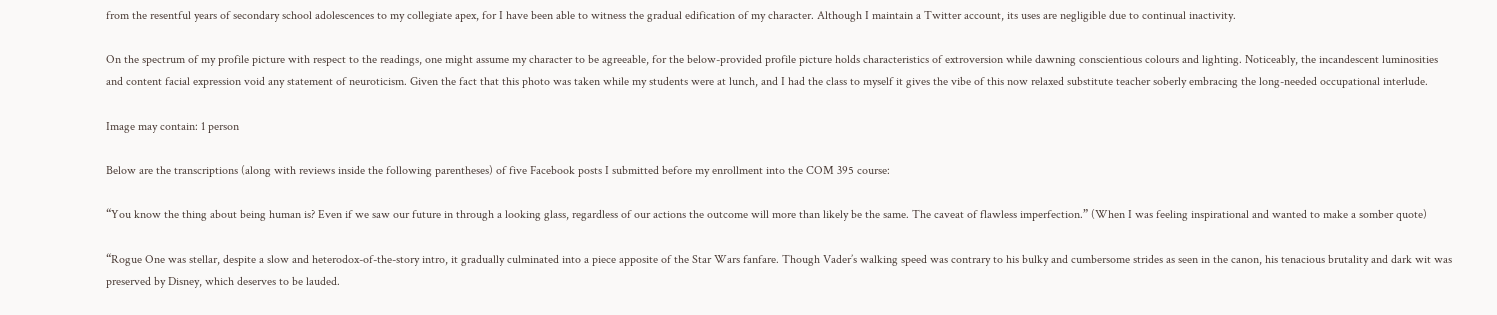from the resentful years of secondary school adolescences to my collegiate apex, for I have been able to witness the gradual edification of my character. Although I maintain a Twitter account, its uses are negligible due to continual inactivity.

On the spectrum of my profile picture with respect to the readings, one might assume my character to be agreeable, for the below-provided profile picture holds characteristics of extroversion while dawning conscientious colours and lighting. Noticeably, the incandescent luminosities and content facial expression void any statement of neuroticism. Given the fact that this photo was taken while my students were at lunch, and I had the class to myself it gives the vibe of this now relaxed substitute teacher soberly embracing the long-needed occupational interlude.

Image may contain: 1 person

Below are the transcriptions (along with reviews inside the following parentheses) of five Facebook posts I submitted before my enrollment into the COM 395 course:

“You know the thing about being human is? Even if we saw our future in through a looking glass, regardless of our actions the outcome will more than likely be the same. The caveat of flawless imperfection.” (When I was feeling inspirational and wanted to make a somber quote)

“Rogue One was stellar, despite a slow and heterodox-of-the-story intro, it gradually culminated into a piece apposite of the Star Wars fanfare. Though Vader’s walking speed was contrary to his bulky and cumbersome strides as seen in the canon, his tenacious brutality and dark wit was preserved by Disney, which deserves to be lauded.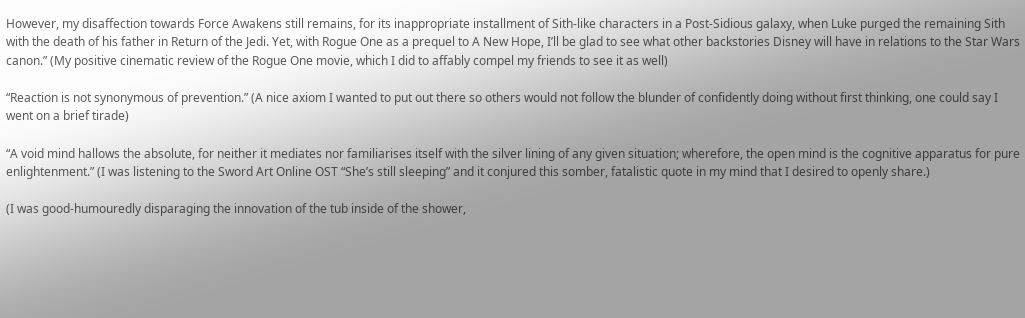However, my disaffection towards Force Awakens still remains, for its inappropriate installment of Sith-like characters in a Post-Sidious galaxy, when Luke purged the remaining Sith with the death of his father in Return of the Jedi. Yet, with Rogue One as a prequel to A New Hope, I’ll be glad to see what other backstories Disney will have in relations to the Star Wars canon.” (My positive cinematic review of the Rogue One movie, which I did to affably compel my friends to see it as well)

“Reaction is not synonymous of prevention.” (A nice axiom I wanted to put out there so others would not follow the blunder of confidently doing without first thinking, one could say I went on a brief tirade)

“A void mind hallows the absolute, for neither it mediates nor familiarises itself with the silver lining of any given situation; wherefore, the open mind is the cognitive apparatus for pure enlightenment.” (I was listening to the Sword Art Online OST “She’s still sleeping” and it conjured this somber, fatalistic quote in my mind that I desired to openly share.)

(I was good-humouredly disparaging the innovation of the tub inside of the shower,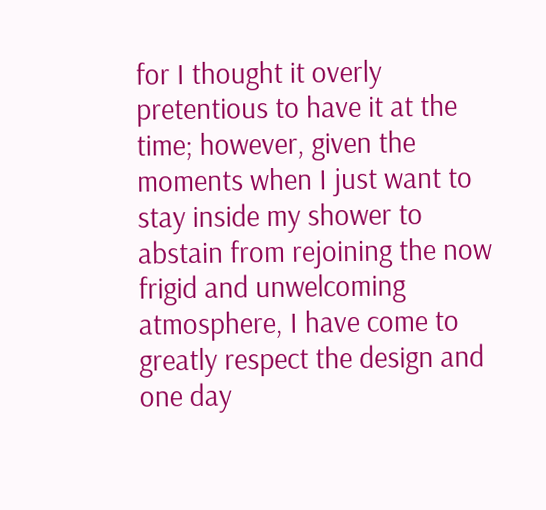for I thought it overly pretentious to have it at the time; however, given the moments when I just want to stay inside my shower to abstain from rejoining the now frigid and unwelcoming atmosphere, I have come to greatly respect the design and one day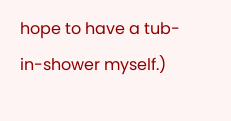hope to have a tub-in-shower myself.)